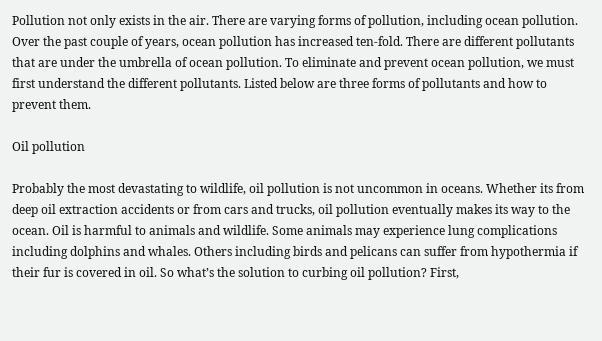Pollution not only exists in the air. There are varying forms of pollution, including ocean pollution. Over the past couple of years, ocean pollution has increased ten-fold. There are different pollutants that are under the umbrella of ocean pollution. To eliminate and prevent ocean pollution, we must first understand the different pollutants. Listed below are three forms of pollutants and how to prevent them.

Oil pollution

Probably the most devastating to wildlife, oil pollution is not uncommon in oceans. Whether its from deep oil extraction accidents or from cars and trucks, oil pollution eventually makes its way to the ocean. Oil is harmful to animals and wildlife. Some animals may experience lung complications including dolphins and whales. Others including birds and pelicans can suffer from hypothermia if their fur is covered in oil. So what’s the solution to curbing oil pollution? First,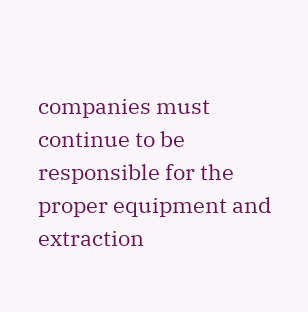companies must continue to be responsible for the proper equipment and extraction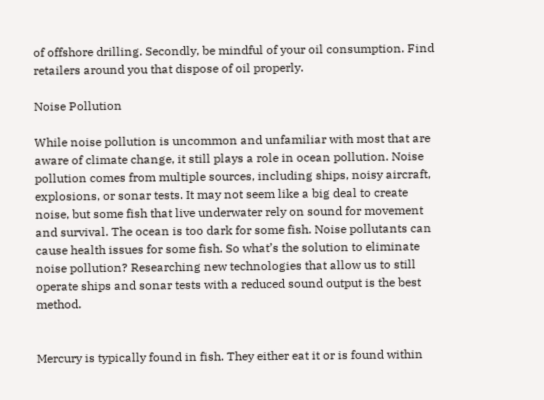of offshore drilling. Secondly, be mindful of your oil consumption. Find retailers around you that dispose of oil properly.

Noise Pollution

While noise pollution is uncommon and unfamiliar with most that are aware of climate change, it still plays a role in ocean pollution. Noise pollution comes from multiple sources, including ships, noisy aircraft, explosions, or sonar tests. It may not seem like a big deal to create noise, but some fish that live underwater rely on sound for movement and survival. The ocean is too dark for some fish. Noise pollutants can cause health issues for some fish. So what’s the solution to eliminate noise pollution? Researching new technologies that allow us to still operate ships and sonar tests with a reduced sound output is the best method.


Mercury is typically found in fish. They either eat it or is found within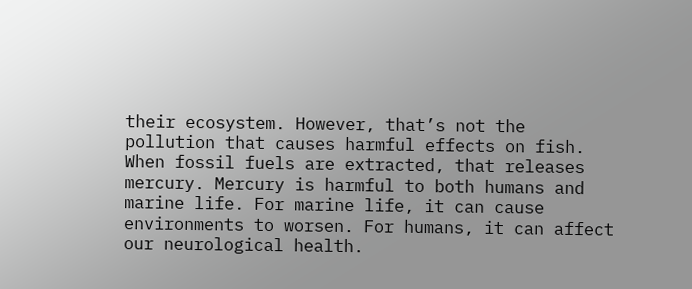their ecosystem. However, that’s not the pollution that causes harmful effects on fish. When fossil fuels are extracted, that releases mercury. Mercury is harmful to both humans and marine life. For marine life, it can cause environments to worsen. For humans, it can affect our neurological health.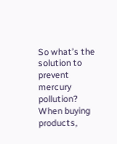So what’s the solution to prevent mercury pollution? When buying products,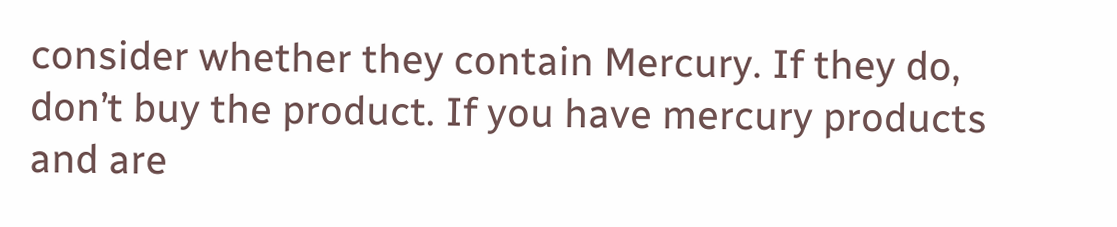consider whether they contain Mercury. If they do, don’t buy the product. If you have mercury products and are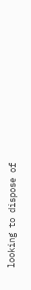looking to dispose of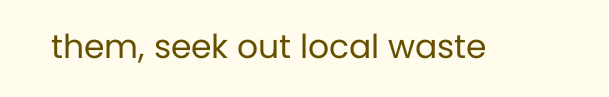them, seek out local waste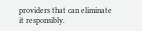providers that can eliminate it responsibly.